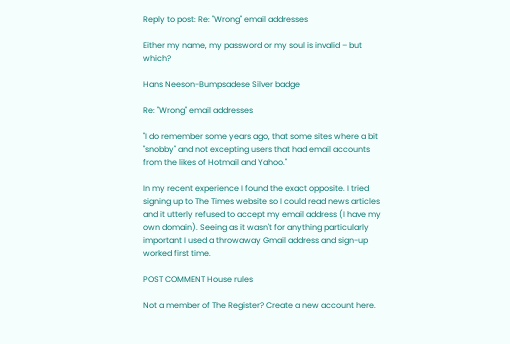Reply to post: Re: "Wrong" email addresses

Either my name, my password or my soul is invalid – but which?

Hans Neeson-Bumpsadese Silver badge

Re: "Wrong" email addresses

"I do remember some years ago, that some sites where a bit "snobby" and not excepting users that had email accounts from the likes of Hotmail and Yahoo."

In my recent experience I found the exact opposite. I tried signing up to The Times website so I could read news articles and it utterly refused to accept my email address (I have my own domain). Seeing as it wasn't for anything particularly important I used a throwaway Gmail address and sign-up worked first time.

POST COMMENT House rules

Not a member of The Register? Create a new account here.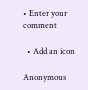• Enter your comment

  • Add an icon

Anonymous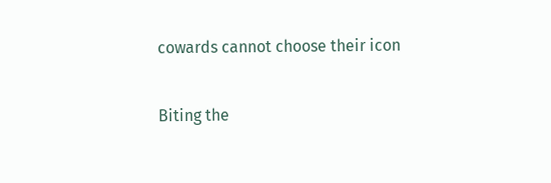cowards cannot choose their icon

Biting the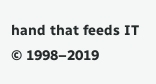hand that feeds IT © 1998–2019